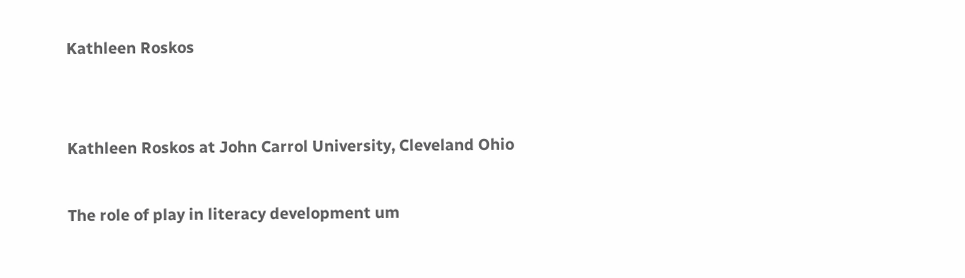Kathleen Roskos


Kathleen Roskos at John Carrol University, Cleveland Ohio

The role of play in literacy development um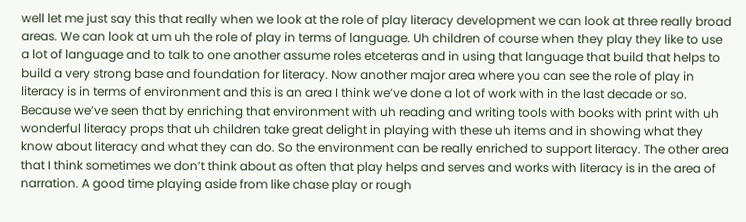well let me just say this that really when we look at the role of play literacy development we can look at three really broad areas. We can look at um uh the role of play in terms of language. Uh children of course when they play they like to use a lot of language and to talk to one another assume roles etceteras and in using that language that build that helps to build a very strong base and foundation for literacy. Now another major area where you can see the role of play in literacy is in terms of environment and this is an area I think we’ve done a lot of work with in the last decade or so. Because we’ve seen that by enriching that environment with uh reading and writing tools with books with print with uh wonderful literacy props that uh children take great delight in playing with these uh items and in showing what they know about literacy and what they can do. So the environment can be really enriched to support literacy. The other area that I think sometimes we don’t think about as often that play helps and serves and works with literacy is in the area of narration. A good time playing aside from like chase play or rough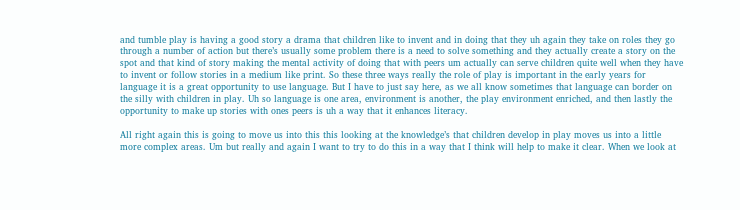and tumble play is having a good story a drama that children like to invent and in doing that they uh again they take on roles they go through a number of action but there’s usually some problem there is a need to solve something and they actually create a story on the spot and that kind of story making the mental activity of doing that with peers um actually can serve children quite well when they have to invent or follow stories in a medium like print. So these three ways really the role of play is important in the early years for language it is a great opportunity to use language. But I have to just say here, as we all know sometimes that language can border on the silly with children in play. Uh so language is one area, environment is another, the play environment enriched, and then lastly the opportunity to make up stories with ones peers is uh a way that it enhances literacy.

All right again this is going to move us into this this looking at the knowledge’s that children develop in play moves us into a little more complex areas. Um but really and again I want to try to do this in a way that I think will help to make it clear. When we look at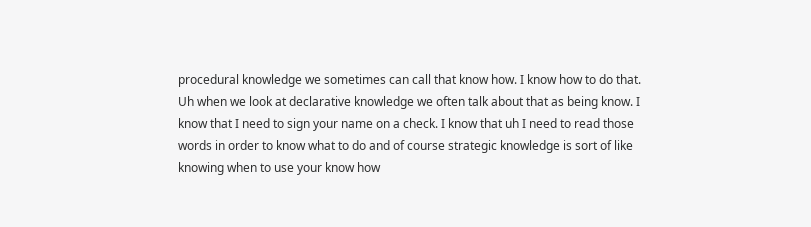procedural knowledge we sometimes can call that know how. I know how to do that. Uh when we look at declarative knowledge we often talk about that as being know. I know that I need to sign your name on a check. I know that uh I need to read those words in order to know what to do and of course strategic knowledge is sort of like knowing when to use your know how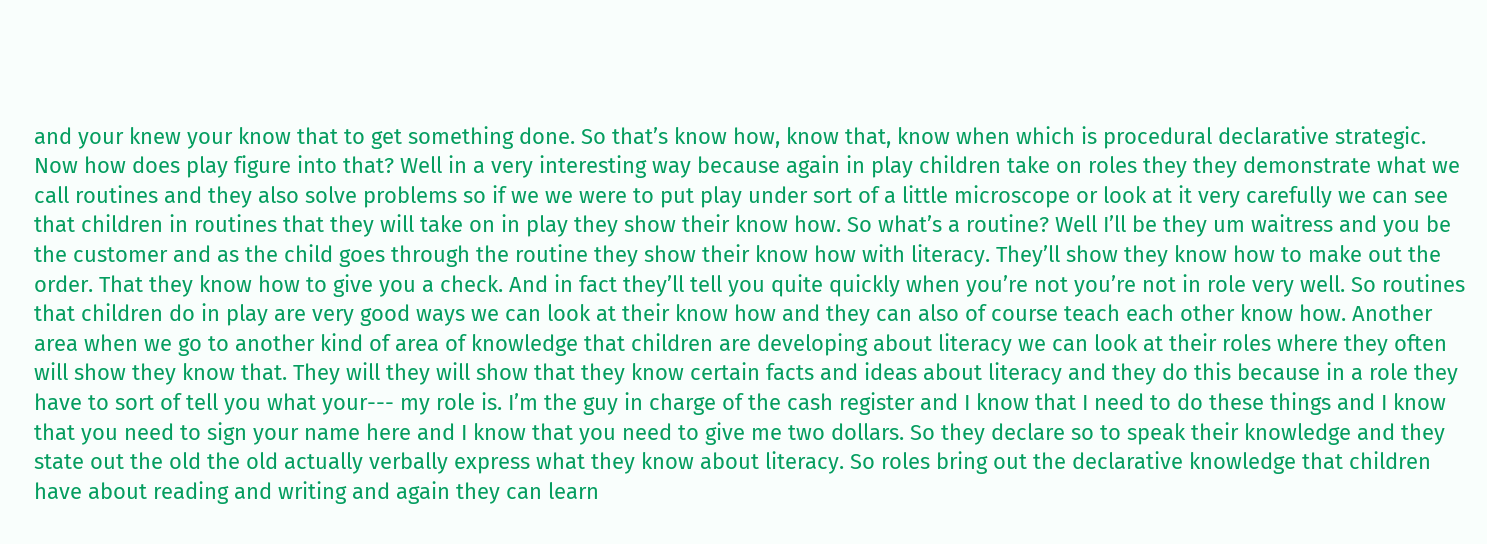and your knew your know that to get something done. So that’s know how, know that, know when which is procedural declarative strategic. Now how does play figure into that? Well in a very interesting way because again in play children take on roles they they demonstrate what we call routines and they also solve problems so if we we were to put play under sort of a little microscope or look at it very carefully we can see that children in routines that they will take on in play they show their know how. So what’s a routine? Well I’ll be they um waitress and you be the customer and as the child goes through the routine they show their know how with literacy. They’ll show they know how to make out the order. That they know how to give you a check. And in fact they’ll tell you quite quickly when you’re not you’re not in role very well. So routines that children do in play are very good ways we can look at their know how and they can also of course teach each other know how. Another area when we go to another kind of area of knowledge that children are developing about literacy we can look at their roles where they often will show they know that. They will they will show that they know certain facts and ideas about literacy and they do this because in a role they have to sort of tell you what your--- my role is. I’m the guy in charge of the cash register and I know that I need to do these things and I know that you need to sign your name here and I know that you need to give me two dollars. So they declare so to speak their knowledge and they state out the old the old actually verbally express what they know about literacy. So roles bring out the declarative knowledge that children have about reading and writing and again they can learn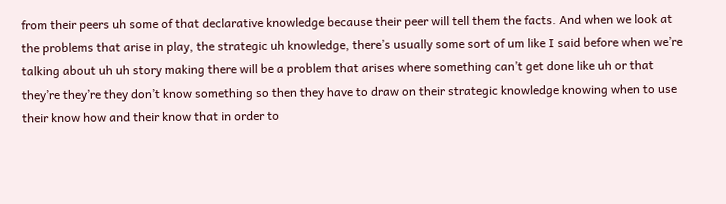from their peers uh some of that declarative knowledge because their peer will tell them the facts. And when we look at the problems that arise in play, the strategic uh knowledge, there’s usually some sort of um like I said before when we’re talking about uh uh story making there will be a problem that arises where something can’t get done like uh or that they’re they’re they don’t know something so then they have to draw on their strategic knowledge knowing when to use their know how and their know that in order to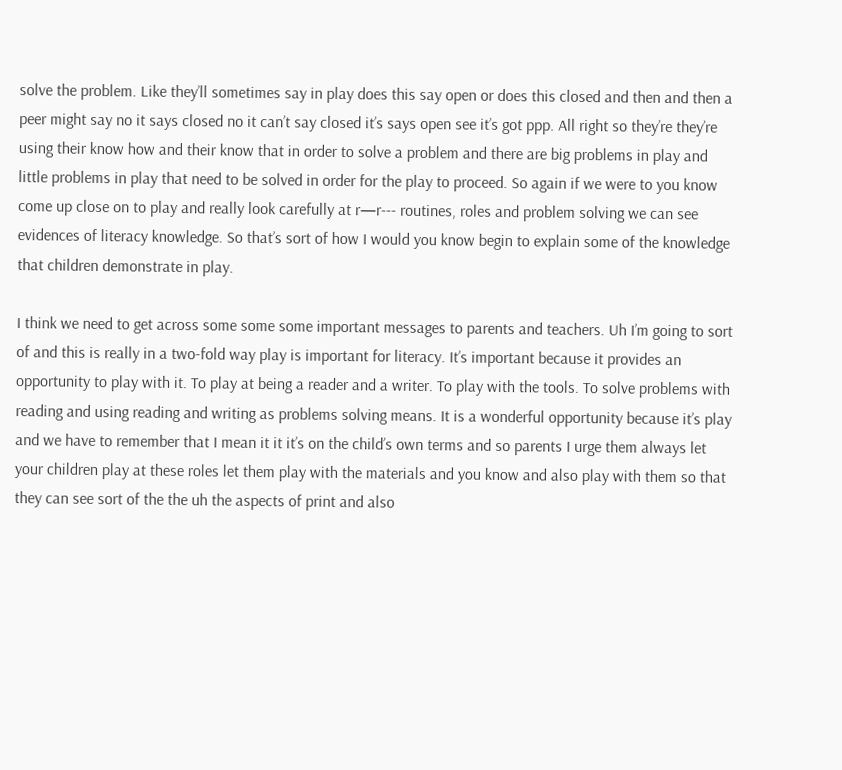solve the problem. Like they’ll sometimes say in play does this say open or does this closed and then and then a peer might say no it says closed no it can’t say closed it’s says open see it’s got ppp. All right so they’re they’re using their know how and their know that in order to solve a problem and there are big problems in play and little problems in play that need to be solved in order for the play to proceed. So again if we were to you know come up close on to play and really look carefully at r—r--- routines, roles and problem solving we can see evidences of literacy knowledge. So that’s sort of how I would you know begin to explain some of the knowledge that children demonstrate in play.

I think we need to get across some some some important messages to parents and teachers. Uh I’m going to sort of and this is really in a two-fold way play is important for literacy. It’s important because it provides an opportunity to play with it. To play at being a reader and a writer. To play with the tools. To solve problems with reading and using reading and writing as problems solving means. It is a wonderful opportunity because it’s play and we have to remember that I mean it it it’s on the child’s own terms and so parents I urge them always let your children play at these roles let them play with the materials and you know and also play with them so that they can see sort of the the uh the aspects of print and also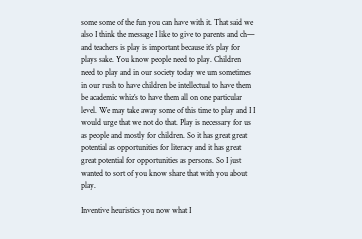some some of the fun you can have with it. That said we also I think the message I like to give to parents and ch— and teachers is play is important because it’s play for plays sake. You know people need to play. Children need to play and in our society today we um sometimes in our rush to have children be intellectual to have them be academic whiz’s to have them all on one particular level. We may take away some of this time to play and I I would urge that we not do that. Play is necessary for us as people and mostly for children. So it has great great potential as opportunities for literacy and it has great great potential for opportunities as persons. So I just wanted to sort of you know share that with you about play.

Inventive heuristics you now what I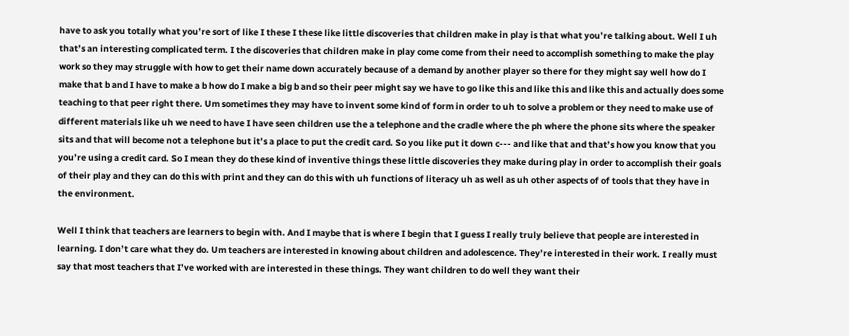have to ask you totally what you’re sort of like I these I these like little discoveries that children make in play is that what you’re talking about. Well I uh that’s an interesting complicated term. I the discoveries that children make in play come come from their need to accomplish something to make the play work so they may struggle with how to get their name down accurately because of a demand by another player so there for they might say well how do I make that b and I have to make a b how do I make a big b and so their peer might say we have to go like this and like this and like this and actually does some teaching to that peer right there. Um sometimes they may have to invent some kind of form in order to uh to solve a problem or they need to make use of different materials like uh we need to have I have seen children use the a telephone and the cradle where the ph where the phone sits where the speaker sits and that will become not a telephone but it’s a place to put the credit card. So you like put it down c--- and like that and that’s how you know that you you’re using a credit card. So I mean they do these kind of inventive things these little discoveries they make during play in order to accomplish their goals of their play and they can do this with print and they can do this with uh functions of literacy uh as well as uh other aspects of of tools that they have in the environment.

Well I think that teachers are learners to begin with. And I maybe that is where I begin that I guess I really truly believe that people are interested in learning. I don’t care what they do. Um teachers are interested in knowing about children and adolescence. They’re interested in their work. I really must say that most teachers that I’ve worked with are interested in these things. They want children to do well they want their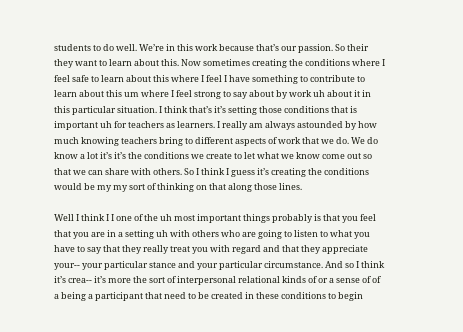students to do well. We’re in this work because that’s our passion. So their they want to learn about this. Now sometimes creating the conditions where I feel safe to learn about this where I feel I have something to contribute to learn about this um where I feel strong to say about by work uh about it in this particular situation. I think that’s it’s setting those conditions that is important uh for teachers as learners. I really am always astounded by how much knowing teachers bring to different aspects of work that we do. We do know a lot it’s it’s the conditions we create to let what we know come out so that we can share with others. So I think I guess it’s creating the conditions would be my my sort of thinking on that along those lines.

Well I think I I one of the uh most important things probably is that you feel that you are in a setting uh with others who are going to listen to what you have to say that they really treat you with regard and that they appreciate your-- your particular stance and your particular circumstance. And so I think it’s crea-- it’s more the sort of interpersonal relational kinds of or a sense of of a being a participant that need to be created in these conditions to begin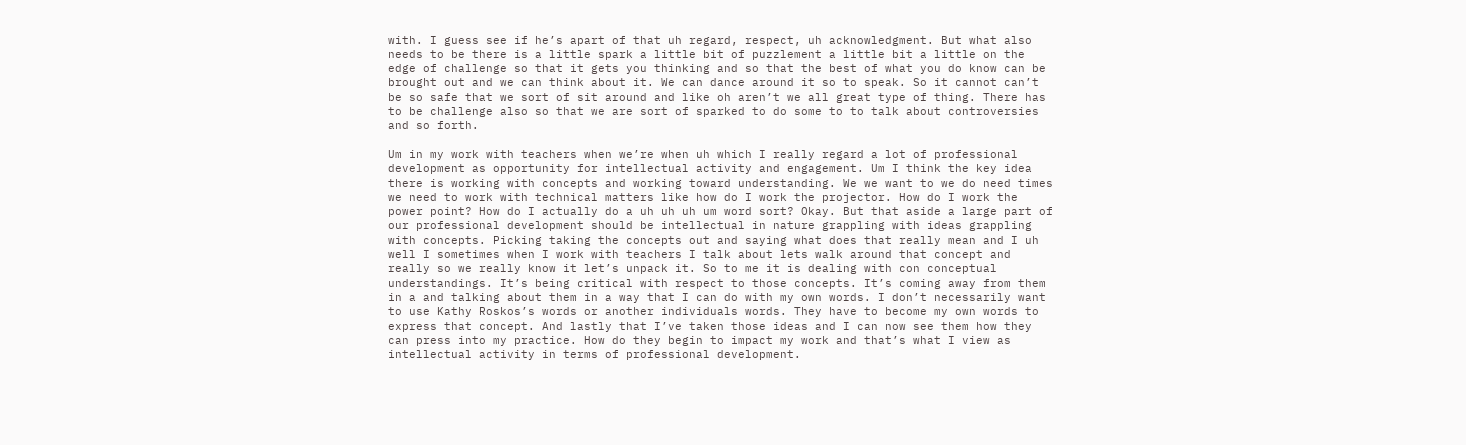with. I guess see if he’s apart of that uh regard, respect, uh acknowledgment. But what also needs to be there is a little spark a little bit of puzzlement a little bit a little on the edge of challenge so that it gets you thinking and so that the best of what you do know can be brought out and we can think about it. We can dance around it so to speak. So it cannot can’t be so safe that we sort of sit around and like oh aren’t we all great type of thing. There has to be challenge also so that we are sort of sparked to do some to to talk about controversies and so forth.

Um in my work with teachers when we’re when uh which I really regard a lot of professional development as opportunity for intellectual activity and engagement. Um I think the key idea there is working with concepts and working toward understanding. We we want to we do need times we need to work with technical matters like how do I work the projector. How do I work the power point? How do I actually do a uh uh uh um word sort? Okay. But that aside a large part of our professional development should be intellectual in nature grappling with ideas grappling with concepts. Picking taking the concepts out and saying what does that really mean and I uh well I sometimes when I work with teachers I talk about lets walk around that concept and really so we really know it let’s unpack it. So to me it is dealing with con conceptual understandings. It’s being critical with respect to those concepts. It’s coming away from them in a and talking about them in a way that I can do with my own words. I don’t necessarily want to use Kathy Roskos’s words or another individuals words. They have to become my own words to express that concept. And lastly that I’ve taken those ideas and I can now see them how they can press into my practice. How do they begin to impact my work and that’s what I view as intellectual activity in terms of professional development.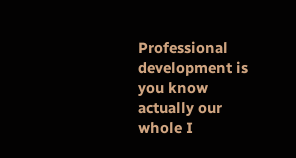Professional development is you know actually our whole I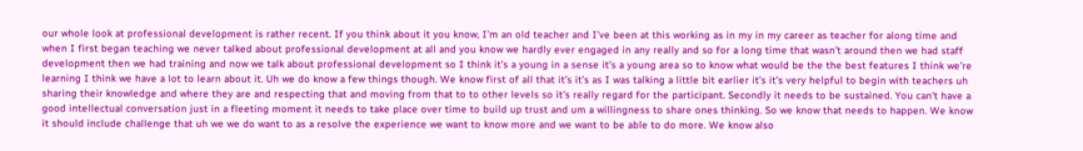our whole look at professional development is rather recent. If you think about it you know, I’m an old teacher and I’ve been at this working as in my in my career as teacher for along time and when I first began teaching we never talked about professional development at all and you know we hardly ever engaged in any really and so for a long time that wasn’t around then we had staff development then we had training and now we talk about professional development so I think it’s a young in a sense it’s a young area so to know what would be the the best features I think we’re learning I think we have a lot to learn about it. Uh we do know a few things though. We know first of all that it’s it’s as I was talking a little bit earlier it’s it’s very helpful to begin with teachers uh sharing their knowledge and where they are and respecting that and moving from that to to other levels so it’s really regard for the participant. Secondly it needs to be sustained. You can’t have a good intellectual conversation just in a fleeting moment it needs to take place over time to build up trust and um a willingness to share ones thinking. So we know that needs to happen. We know it should include challenge that uh we we do want to as a resolve the experience we want to know more and we want to be able to do more. We know also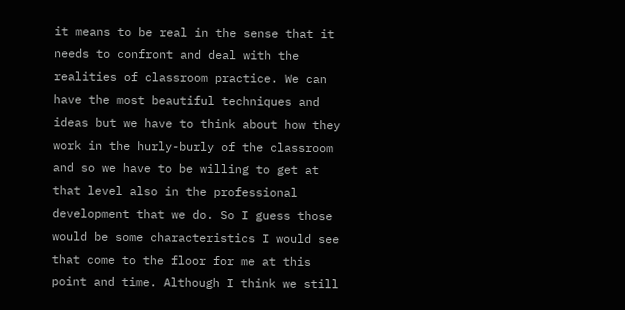it means to be real in the sense that it needs to confront and deal with the realities of classroom practice. We can have the most beautiful techniques and ideas but we have to think about how they work in the hurly-burly of the classroom and so we have to be willing to get at that level also in the professional development that we do. So I guess those would be some characteristics I would see that come to the floor for me at this point and time. Although I think we still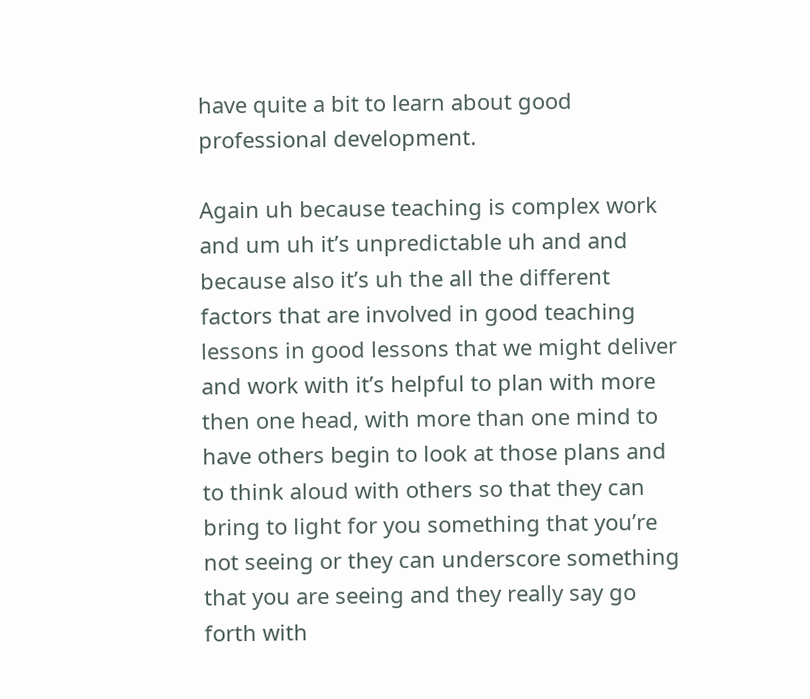have quite a bit to learn about good professional development.

Again uh because teaching is complex work and um uh it’s unpredictable uh and and because also it’s uh the all the different factors that are involved in good teaching lessons in good lessons that we might deliver and work with it’s helpful to plan with more then one head, with more than one mind to have others begin to look at those plans and to think aloud with others so that they can bring to light for you something that you’re not seeing or they can underscore something that you are seeing and they really say go forth with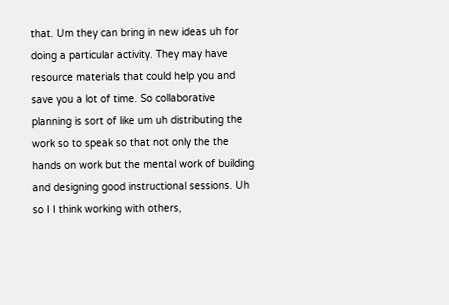that. Um they can bring in new ideas uh for doing a particular activity. They may have resource materials that could help you and save you a lot of time. So collaborative planning is sort of like um uh distributing the work so to speak so that not only the the hands on work but the mental work of building and designing good instructional sessions. Uh so I I think working with others,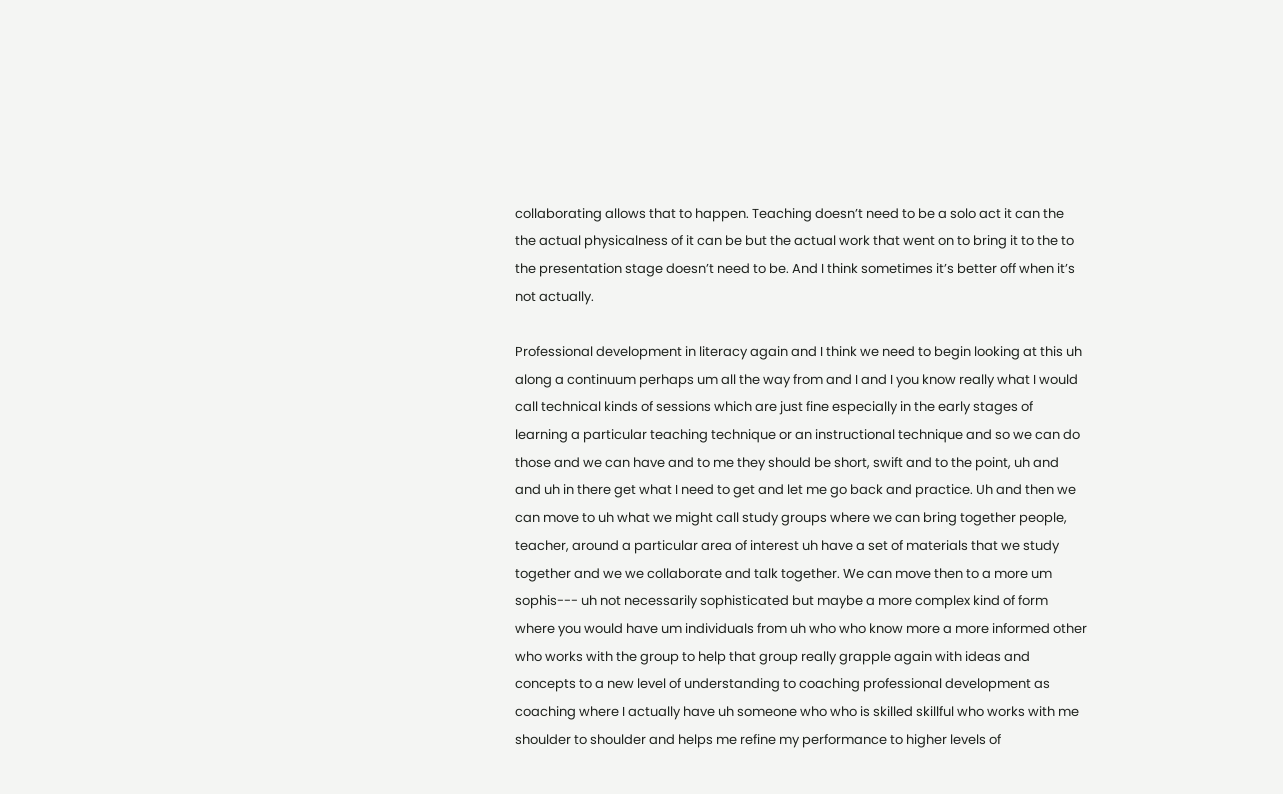collaborating allows that to happen. Teaching doesn’t need to be a solo act it can the the actual physicalness of it can be but the actual work that went on to bring it to the to the presentation stage doesn’t need to be. And I think sometimes it’s better off when it’s not actually.

Professional development in literacy again and I think we need to begin looking at this uh along a continuum perhaps um all the way from and I and I you know really what I would call technical kinds of sessions which are just fine especially in the early stages of learning a particular teaching technique or an instructional technique and so we can do those and we can have and to me they should be short, swift and to the point, uh and and uh in there get what I need to get and let me go back and practice. Uh and then we can move to uh what we might call study groups where we can bring together people, teacher, around a particular area of interest uh have a set of materials that we study together and we we collaborate and talk together. We can move then to a more um sophis--- uh not necessarily sophisticated but maybe a more complex kind of form where you would have um individuals from uh who who know more a more informed other who works with the group to help that group really grapple again with ideas and concepts to a new level of understanding to coaching professional development as coaching where I actually have uh someone who who is skilled skillful who works with me shoulder to shoulder and helps me refine my performance to higher levels of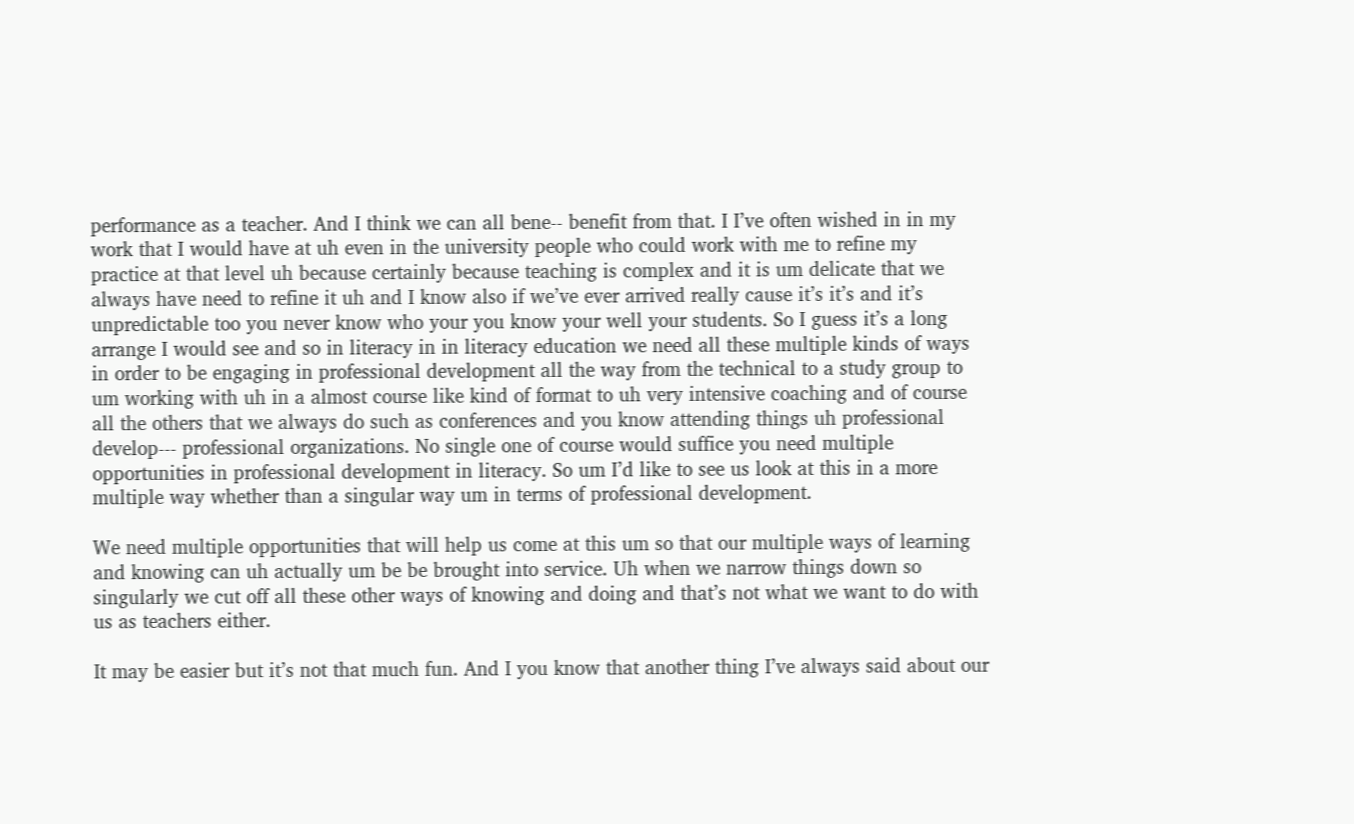performance as a teacher. And I think we can all bene-- benefit from that. I I’ve often wished in in my work that I would have at uh even in the university people who could work with me to refine my practice at that level uh because certainly because teaching is complex and it is um delicate that we always have need to refine it uh and I know also if we’ve ever arrived really cause it’s it’s and it’s unpredictable too you never know who your you know your well your students. So I guess it’s a long arrange I would see and so in literacy in in literacy education we need all these multiple kinds of ways in order to be engaging in professional development all the way from the technical to a study group to um working with uh in a almost course like kind of format to uh very intensive coaching and of course all the others that we always do such as conferences and you know attending things uh professional develop--- professional organizations. No single one of course would suffice you need multiple opportunities in professional development in literacy. So um I’d like to see us look at this in a more multiple way whether than a singular way um in terms of professional development.

We need multiple opportunities that will help us come at this um so that our multiple ways of learning and knowing can uh actually um be be brought into service. Uh when we narrow things down so singularly we cut off all these other ways of knowing and doing and that’s not what we want to do with us as teachers either.

It may be easier but it’s not that much fun. And I you know that another thing I’ve always said about our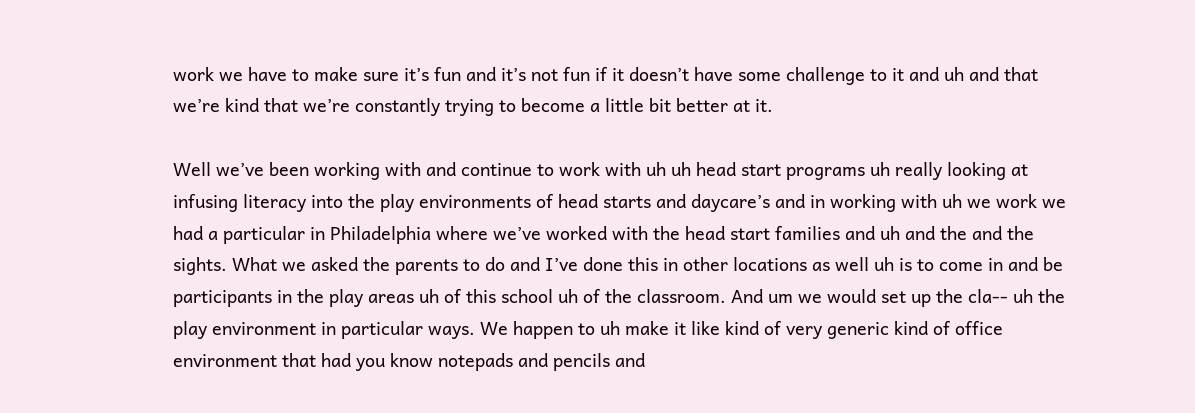work we have to make sure it’s fun and it’s not fun if it doesn’t have some challenge to it and uh and that we’re kind that we’re constantly trying to become a little bit better at it.

Well we’ve been working with and continue to work with uh uh head start programs uh really looking at infusing literacy into the play environments of head starts and daycare’s and in working with uh we work we had a particular in Philadelphia where we’ve worked with the head start families and uh and the and the sights. What we asked the parents to do and I’ve done this in other locations as well uh is to come in and be participants in the play areas uh of this school uh of the classroom. And um we would set up the cla-- uh the play environment in particular ways. We happen to uh make it like kind of very generic kind of office environment that had you know notepads and pencils and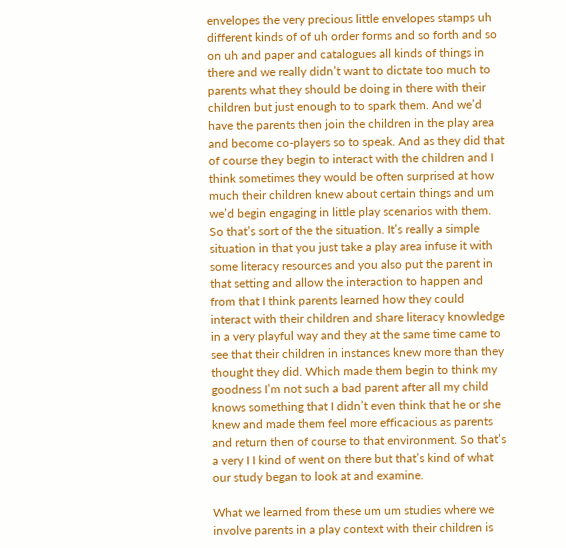envelopes the very precious little envelopes stamps uh different kinds of of uh order forms and so forth and so on uh and paper and catalogues all kinds of things in there and we really didn’t want to dictate too much to parents what they should be doing in there with their children but just enough to to spark them. And we’d have the parents then join the children in the play area and become co-players so to speak. And as they did that of course they begin to interact with the children and I think sometimes they would be often surprised at how much their children knew about certain things and um we’d begin engaging in little play scenarios with them. So that’s sort of the the situation. It’s really a simple situation in that you just take a play area infuse it with some literacy resources and you also put the parent in that setting and allow the interaction to happen and from that I think parents learned how they could interact with their children and share literacy knowledge in a very playful way and they at the same time came to see that their children in instances knew more than they thought they did. Which made them begin to think my goodness I’m not such a bad parent after all my child knows something that I didn’t even think that he or she knew and made them feel more efficacious as parents and return then of course to that environment. So that’s a very I I kind of went on there but that’s kind of what our study began to look at and examine.

What we learned from these um um studies where we involve parents in a play context with their children is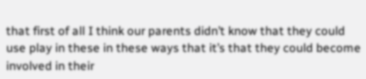that first of all I think our parents didn’t know that they could use play in these in these ways that it’s that they could become involved in their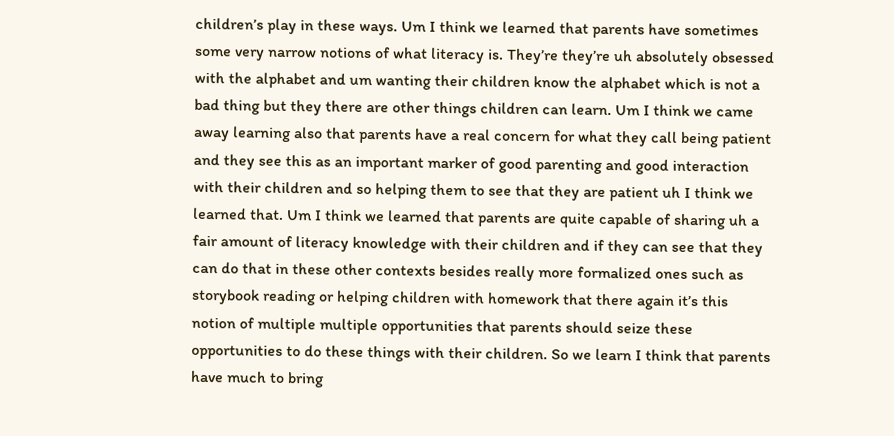children’s play in these ways. Um I think we learned that parents have sometimes some very narrow notions of what literacy is. They’re they’re uh absolutely obsessed with the alphabet and um wanting their children know the alphabet which is not a bad thing but they there are other things children can learn. Um I think we came away learning also that parents have a real concern for what they call being patient and they see this as an important marker of good parenting and good interaction with their children and so helping them to see that they are patient uh I think we learned that. Um I think we learned that parents are quite capable of sharing uh a fair amount of literacy knowledge with their children and if they can see that they can do that in these other contexts besides really more formalized ones such as storybook reading or helping children with homework that there again it’s this notion of multiple multiple opportunities that parents should seize these opportunities to do these things with their children. So we learn I think that parents have much to bring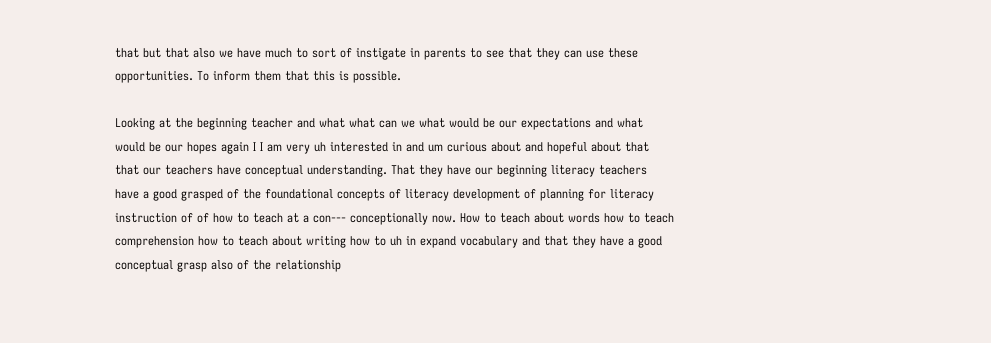that but that also we have much to sort of instigate in parents to see that they can use these opportunities. To inform them that this is possible.

Looking at the beginning teacher and what what can we what would be our expectations and what would be our hopes again I I am very uh interested in and um curious about and hopeful about that that our teachers have conceptual understanding. That they have our beginning literacy teachers have a good grasped of the foundational concepts of literacy development of planning for literacy instruction of of how to teach at a con--- conceptionally now. How to teach about words how to teach comprehension how to teach about writing how to uh in expand vocabulary and that they have a good conceptual grasp also of the relationship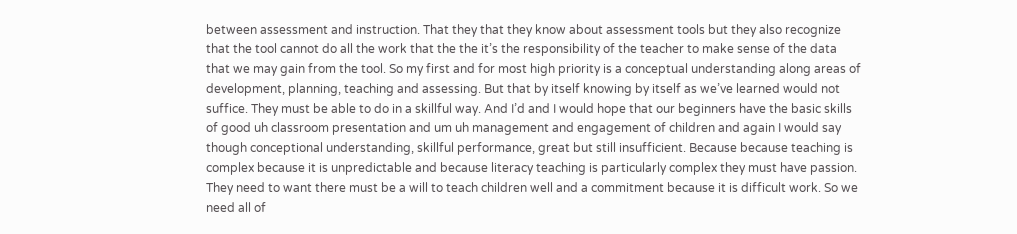between assessment and instruction. That they that they know about assessment tools but they also recognize that the tool cannot do all the work that the the it’s the responsibility of the teacher to make sense of the data that we may gain from the tool. So my first and for most high priority is a conceptual understanding along areas of development, planning, teaching and assessing. But that by itself knowing by itself as we’ve learned would not suffice. They must be able to do in a skillful way. And I’d and I would hope that our beginners have the basic skills of good uh classroom presentation and um uh management and engagement of children and again I would say though conceptional understanding, skillful performance, great but still insufficient. Because because teaching is complex because it is unpredictable and because literacy teaching is particularly complex they must have passion. They need to want there must be a will to teach children well and a commitment because it is difficult work. So we need all of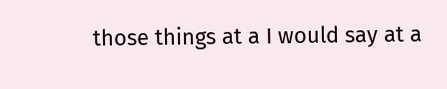those things at a I would say at a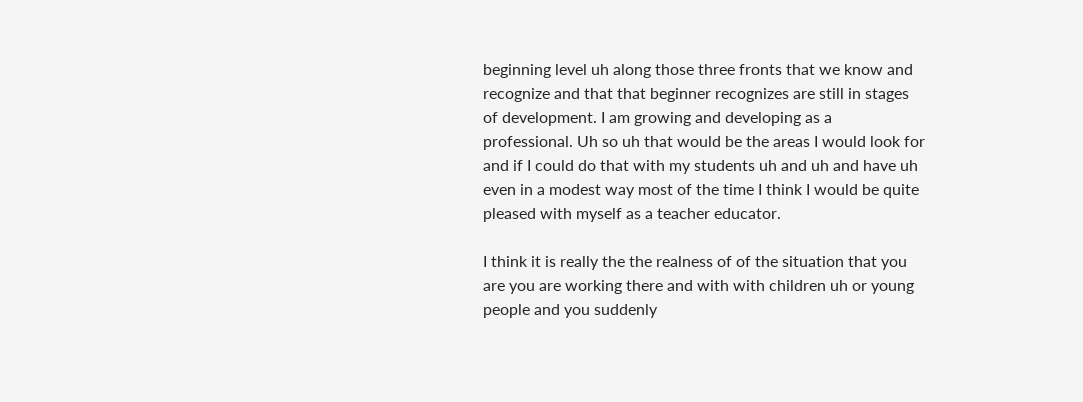beginning level uh along those three fronts that we know and recognize and that that beginner recognizes are still in stages of development. I am growing and developing as a professional. Uh so uh that would be the areas I would look for and if I could do that with my students uh and uh and have uh even in a modest way most of the time I think I would be quite pleased with myself as a teacher educator.

I think it is really the the realness of of the situation that you are you are working there and with with children uh or young people and you suddenly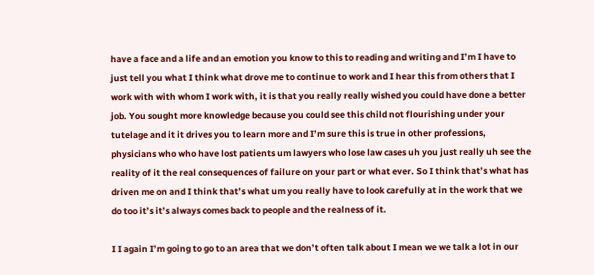have a face and a life and an emotion you know to this to reading and writing and I’m I have to just tell you what I think what drove me to continue to work and I hear this from others that I work with with whom I work with, it is that you really really wished you could have done a better job. You sought more knowledge because you could see this child not flourishing under your tutelage and it it drives you to learn more and I’m sure this is true in other professions, physicians who who have lost patients um lawyers who lose law cases uh you just really uh see the reality of it the real consequences of failure on your part or what ever. So I think that’s what has driven me on and I think that’s what um you really have to look carefully at in the work that we do too it’s it’s always comes back to people and the realness of it.

I I again I’m going to go to an area that we don’t often talk about I mean we we talk a lot in our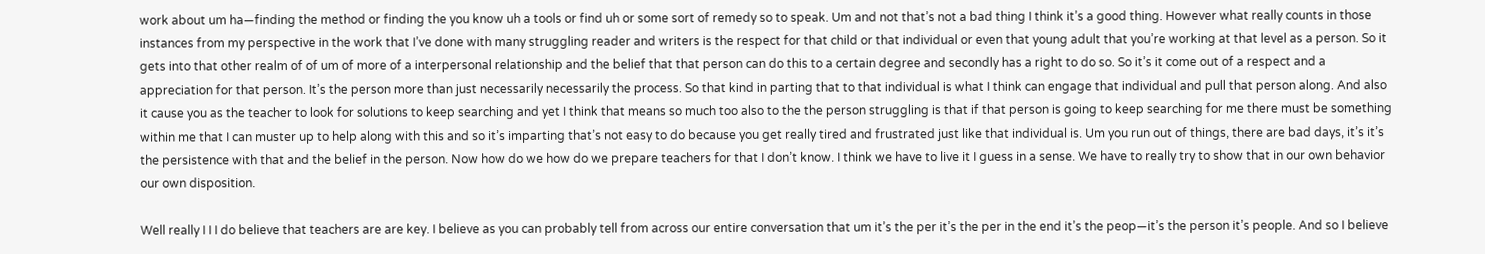work about um ha—finding the method or finding the you know uh a tools or find uh or some sort of remedy so to speak. Um and not that’s not a bad thing I think it’s a good thing. However what really counts in those instances from my perspective in the work that I’ve done with many struggling reader and writers is the respect for that child or that individual or even that young adult that you’re working at that level as a person. So it gets into that other realm of of um of more of a interpersonal relationship and the belief that that person can do this to a certain degree and secondly has a right to do so. So it’s it come out of a respect and a appreciation for that person. It’s the person more than just necessarily necessarily the process. So that kind in parting that to that individual is what I think can engage that individual and pull that person along. And also it cause you as the teacher to look for solutions to keep searching and yet I think that means so much too also to the the person struggling is that if that person is going to keep searching for me there must be something within me that I can muster up to help along with this and so it’s imparting that’s not easy to do because you get really tired and frustrated just like that individual is. Um you run out of things, there are bad days, it’s it’s the persistence with that and the belief in the person. Now how do we how do we prepare teachers for that I don’t know. I think we have to live it I guess in a sense. We have to really try to show that in our own behavior our own disposition.

Well really I I I do believe that teachers are are key. I believe as you can probably tell from across our entire conversation that um it’s the per it’s the per in the end it’s the peop—it’s the person it’s people. And so I believe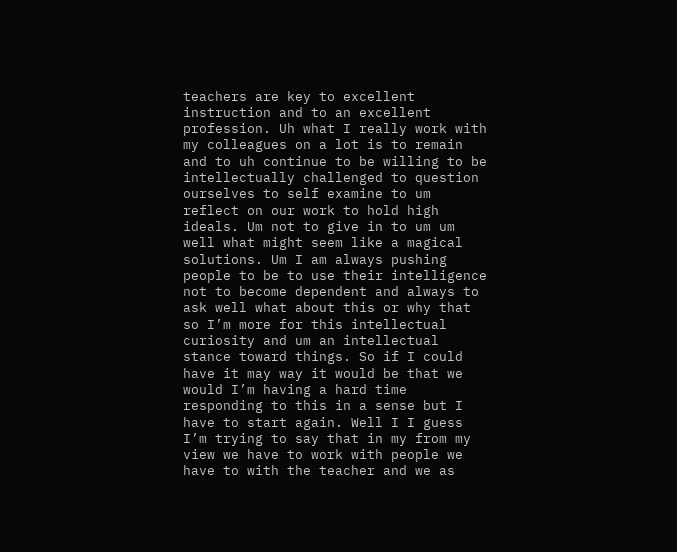teachers are key to excellent instruction and to an excellent profession. Uh what I really work with my colleagues on a lot is to remain and to uh continue to be willing to be intellectually challenged to question ourselves to self examine to um reflect on our work to hold high ideals. Um not to give in to um um well what might seem like a magical solutions. Um I am always pushing people to be to use their intelligence not to become dependent and always to ask well what about this or why that so I’m more for this intellectual curiosity and um an intellectual stance toward things. So if I could have it may way it would be that we would I’m having a hard time responding to this in a sense but I have to start again. Well I I guess I’m trying to say that in my from my view we have to work with people we have to with the teacher and we as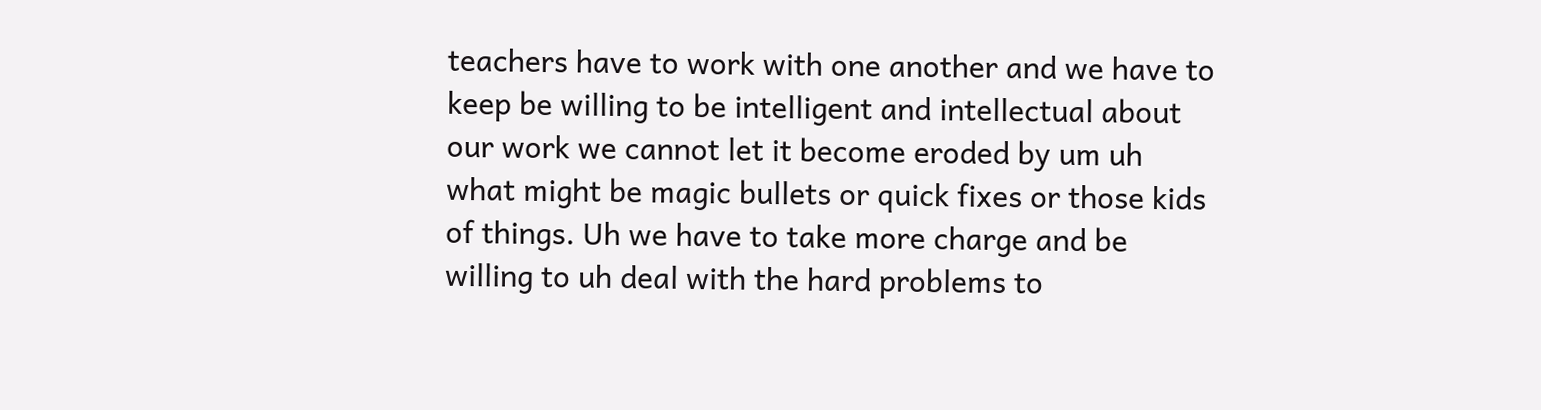teachers have to work with one another and we have to keep be willing to be intelligent and intellectual about our work we cannot let it become eroded by um uh what might be magic bullets or quick fixes or those kids of things. Uh we have to take more charge and be willing to uh deal with the hard problems to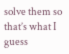solve them so that’s what I guess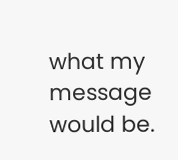what my message would be.